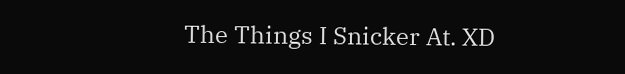The Things I Snicker At. XD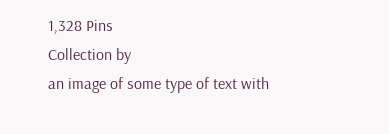1,328 Pins
Collection by
an image of some type of text with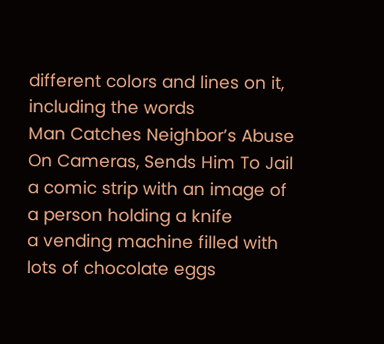different colors and lines on it, including the words
Man Catches Neighbor’s Abuse On Cameras, Sends Him To Jail
a comic strip with an image of a person holding a knife
a vending machine filled with lots of chocolate eggs